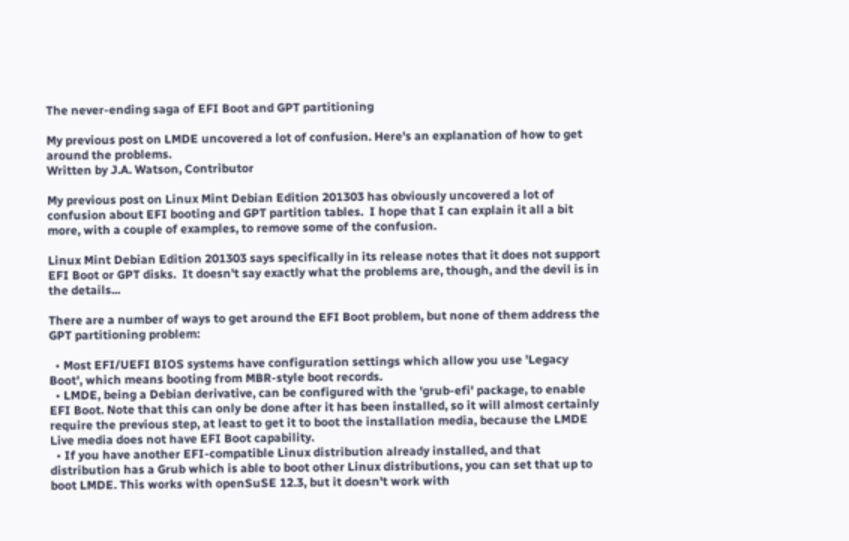The never-ending saga of EFI Boot and GPT partitioning

My previous post on LMDE uncovered a lot of confusion. Here's an explanation of how to get around the problems.
Written by J.A. Watson, Contributor

My previous post on Linux Mint Debian Edition 201303 has obviously uncovered a lot of confusion about EFI booting and GPT partition tables.  I hope that I can explain it all a bit more, with a couple of examples, to remove some of the confusion.

Linux Mint Debian Edition 201303 says specifically in its release notes that it does not support EFI Boot or GPT disks.  It doesn't say exactly what the problems are, though, and the devil is in the details...

There are a number of ways to get around the EFI Boot problem, but none of them address the GPT partitioning problem:

  • Most EFI/UEFI BIOS systems have configuration settings which allow you use 'Legacy Boot', which means booting from MBR-style boot records.
  • LMDE, being a Debian derivative, can be configured with the 'grub-efi' package, to enable EFI Boot. Note that this can only be done after it has been installed, so it will almost certainly require the previous step, at least to get it to boot the installation media, because the LMDE Live media does not have EFI Boot capability.
  • If you have another EFI-compatible Linux distribution already installed, and that distribution has a Grub which is able to boot other Linux distributions, you can set that up to boot LMDE. This works with openSuSE 12.3, but it doesn't work with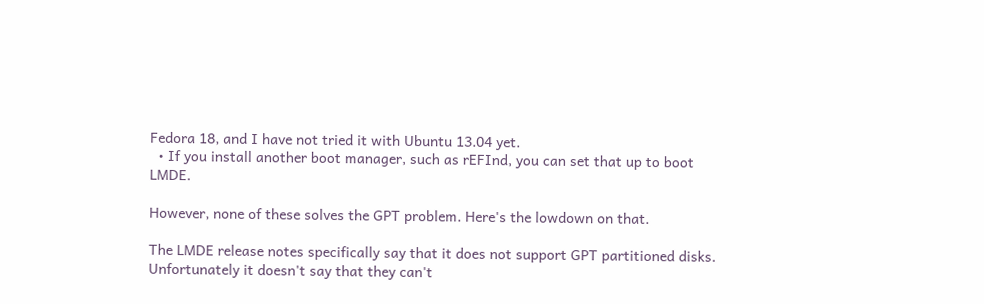Fedora 18, and I have not tried it with Ubuntu 13.04 yet.
  • If you install another boot manager, such as rEFInd, you can set that up to boot LMDE.

However, none of these solves the GPT problem. Here's the lowdown on that.

The LMDE release notes specifically say that it does not support GPT partitioned disks. Unfortunately it doesn't say that they can't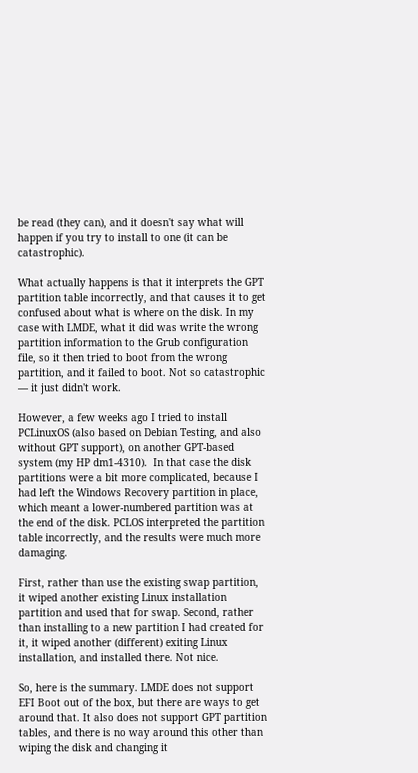be read (they can), and it doesn't say what will happen if you try to install to one (it can be catastrophic).

What actually happens is that it interprets the GPT partition table incorrectly, and that causes it to get confused about what is where on the disk. In my case with LMDE, what it did was write the wrong partition information to the Grub configuration file, so it then tried to boot from the wrong partition, and it failed to boot. Not so catastrophic — it just didn't work.

However, a few weeks ago I tried to install PCLinuxOS (also based on Debian Testing, and also without GPT support), on another GPT-based system (my HP dm1-4310).  In that case the disk partitions were a bit more complicated, because I had left the Windows Recovery partition in place, which meant a lower-numbered partition was at the end of the disk. PCLOS interpreted the partition table incorrectly, and the results were much more damaging.

First, rather than use the existing swap partition, it wiped another existing Linux installation partition and used that for swap. Second, rather than installing to a new partition I had created for it, it wiped another (different) exiting Linux installation, and installed there. Not nice.

So, here is the summary. LMDE does not support EFI Boot out of the box, but there are ways to get around that. It also does not support GPT partition tables, and there is no way around this other than wiping the disk and changing it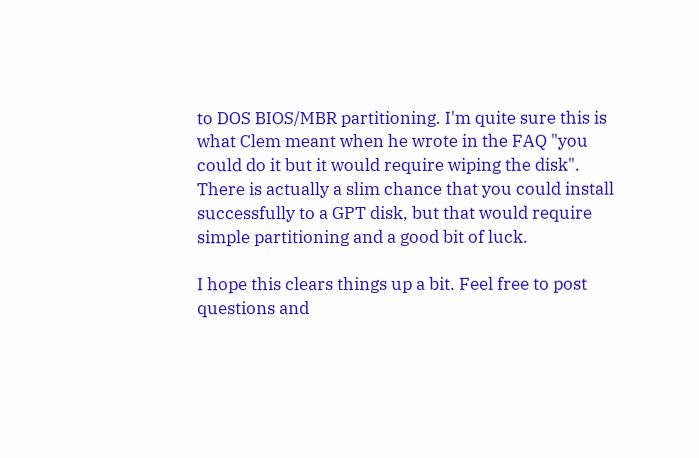to DOS BIOS/MBR partitioning. I'm quite sure this is what Clem meant when he wrote in the FAQ "you could do it but it would require wiping the disk".  There is actually a slim chance that you could install successfully to a GPT disk, but that would require simple partitioning and a good bit of luck.

I hope this clears things up a bit. Feel free to post questions and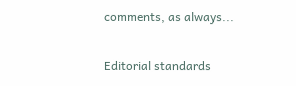comments, as always...

Editorial standards